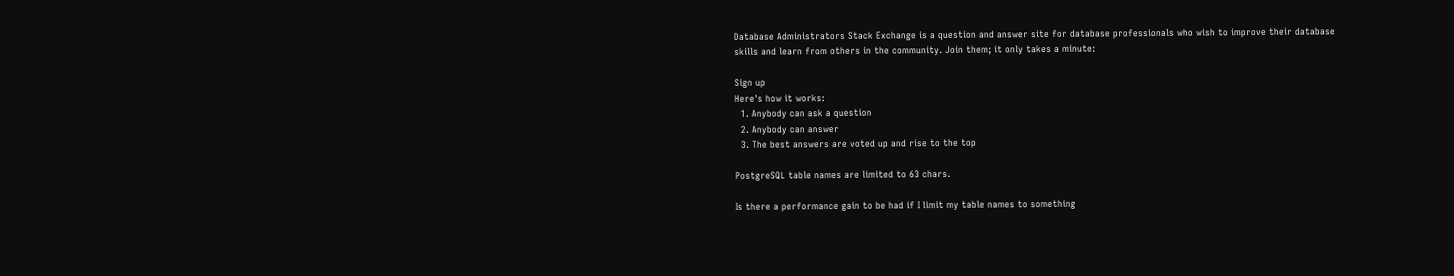Database Administrators Stack Exchange is a question and answer site for database professionals who wish to improve their database skills and learn from others in the community. Join them; it only takes a minute:

Sign up
Here's how it works:
  1. Anybody can ask a question
  2. Anybody can answer
  3. The best answers are voted up and rise to the top

PostgreSQL table names are limited to 63 chars.

Is there a performance gain to be had if I limit my table names to something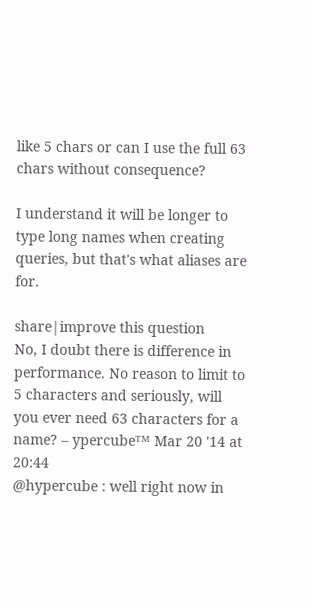like 5 chars or can I use the full 63 chars without consequence?

I understand it will be longer to type long names when creating queries, but that's what aliases are for.

share|improve this question
No, I doubt there is difference in performance. No reason to limit to 5 characters and seriously, will you ever need 63 characters for a name? – ypercubeᵀᴹ Mar 20 '14 at 20:44
@hypercube : well right now in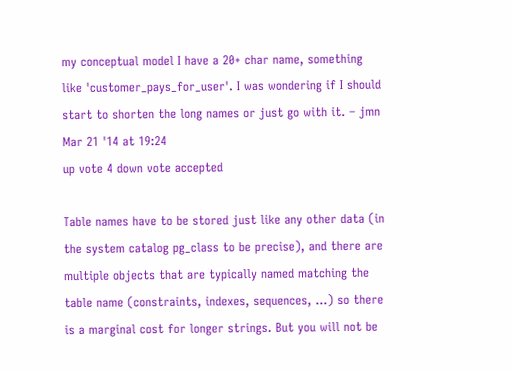my conceptual model I have a 20+ char name, something like 'customer_pays_for_user'. I was wondering if I should start to shorten the long names or just go with it. – jmn Mar 21 '14 at 19:24
up vote 4 down vote accepted

Table names have to be stored just like any other data (in the system catalog pg_class to be precise), and there are multiple objects that are typically named matching the table name (constraints, indexes, sequences, ...) so there is a marginal cost for longer strings. But you will not be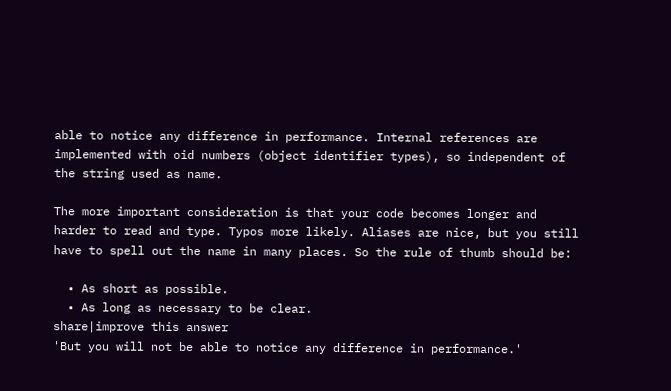able to notice any difference in performance. Internal references are implemented with oid numbers (object identifier types), so independent of the string used as name.

The more important consideration is that your code becomes longer and harder to read and type. Typos more likely. Aliases are nice, but you still have to spell out the name in many places. So the rule of thumb should be:

  • As short as possible.
  • As long as necessary to be clear.
share|improve this answer
'But you will not be able to notice any difference in performance.'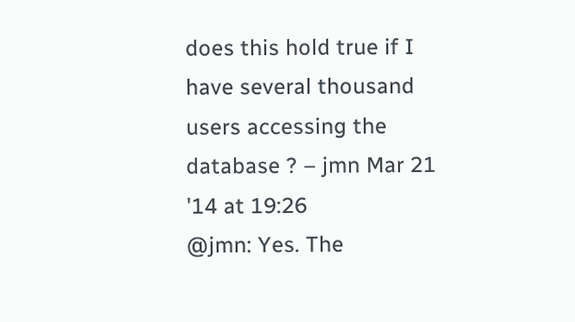does this hold true if I have several thousand users accessing the database ? – jmn Mar 21 '14 at 19:26
@jmn: Yes. The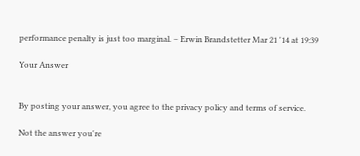performance penalty is just too marginal. – Erwin Brandstetter Mar 21 '14 at 19:39

Your Answer


By posting your answer, you agree to the privacy policy and terms of service.

Not the answer you're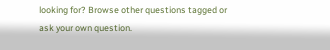looking for? Browse other questions tagged or ask your own question.